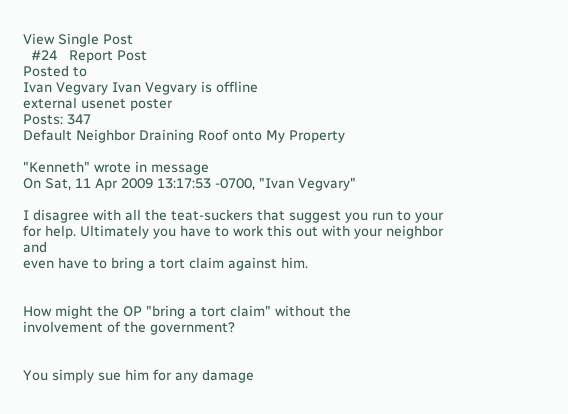View Single Post
  #24   Report Post
Posted to
Ivan Vegvary Ivan Vegvary is offline
external usenet poster
Posts: 347
Default Neighbor Draining Roof onto My Property

"Kenneth" wrote in message
On Sat, 11 Apr 2009 13:17:53 -0700, "Ivan Vegvary"

I disagree with all the teat-suckers that suggest you run to your
for help. Ultimately you have to work this out with your neighbor and
even have to bring a tort claim against him.


How might the OP "bring a tort claim" without the
involvement of the government?


You simply sue him for any damage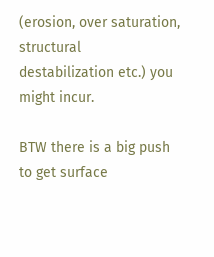(erosion, over saturation, structural
destabilization etc.) you might incur.

BTW there is a big push to get surface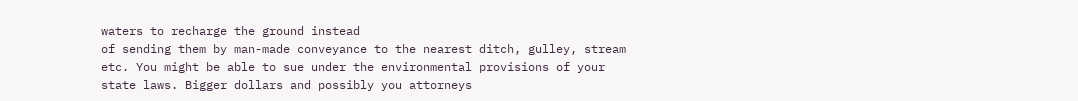waters to recharge the ground instead
of sending them by man-made conveyance to the nearest ditch, gulley, stream
etc. You might be able to sue under the environmental provisions of your
state laws. Bigger dollars and possibly you attorneys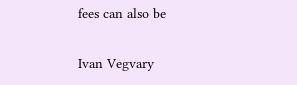fees can also be

Ivan Vegvary